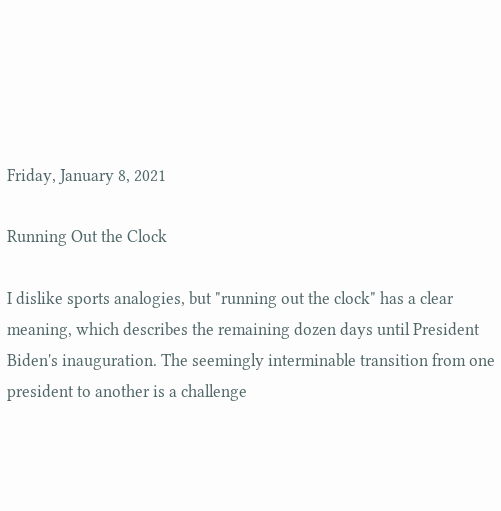Friday, January 8, 2021

Running Out the Clock

I dislike sports analogies, but "running out the clock" has a clear meaning, which describes the remaining dozen days until President Biden's inauguration. The seemingly interminable transition from one president to another is a challenge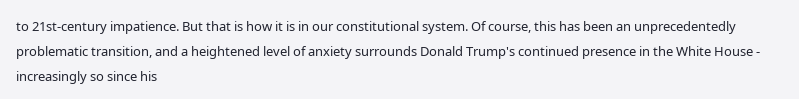to 21st-century impatience. But that is how it is in our constitutional system. Of course, this has been an unprecedentedly problematic transition, and a heightened level of anxiety surrounds Donald Trump's continued presence in the White House - increasingly so since his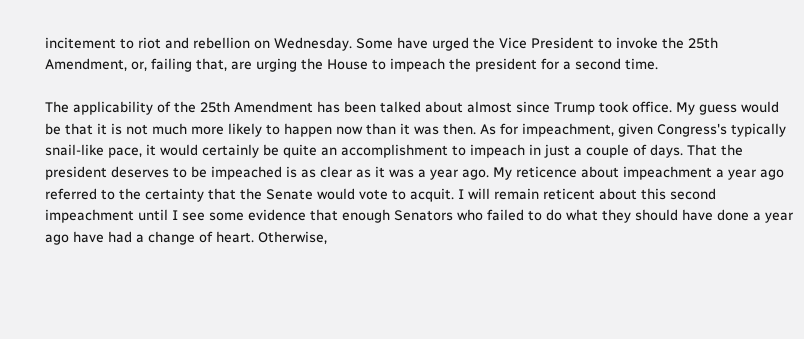incitement to riot and rebellion on Wednesday. Some have urged the Vice President to invoke the 25th Amendment, or, failing that, are urging the House to impeach the president for a second time.

The applicability of the 25th Amendment has been talked about almost since Trump took office. My guess would be that it is not much more likely to happen now than it was then. As for impeachment, given Congress's typically snail-like pace, it would certainly be quite an accomplishment to impeach in just a couple of days. That the president deserves to be impeached is as clear as it was a year ago. My reticence about impeachment a year ago referred to the certainty that the Senate would vote to acquit. I will remain reticent about this second impeachment until I see some evidence that enough Senators who failed to do what they should have done a year ago have had a change of heart. Otherwise,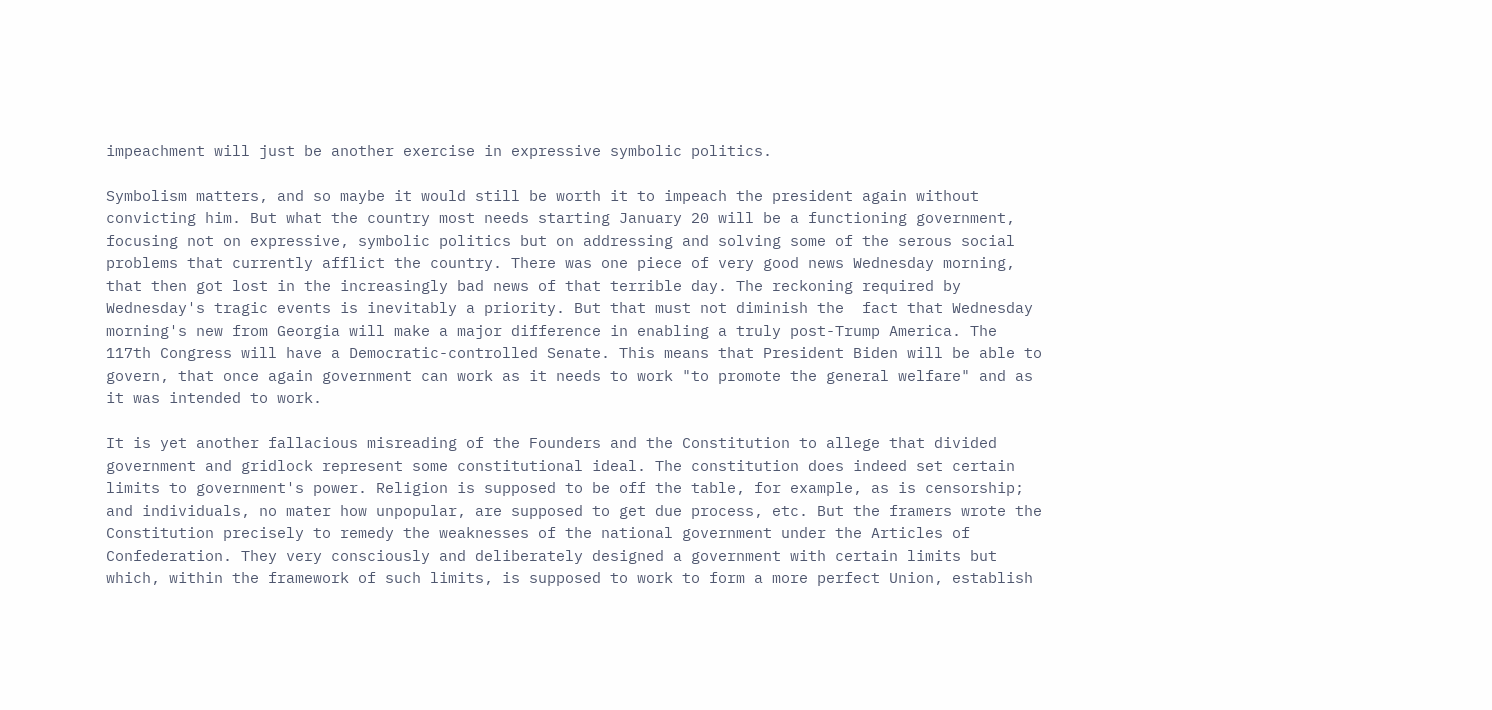impeachment will just be another exercise in expressive symbolic politics.

Symbolism matters, and so maybe it would still be worth it to impeach the president again without convicting him. But what the country most needs starting January 20 will be a functioning government, focusing not on expressive, symbolic politics but on addressing and solving some of the serous social problems that currently afflict the country. There was one piece of very good news Wednesday morning, that then got lost in the increasingly bad news of that terrible day. The reckoning required by Wednesday's tragic events is inevitably a priority. But that must not diminish the  fact that Wednesday morning's new from Georgia will make a major difference in enabling a truly post-Trump America. The 117th Congress will have a Democratic-controlled Senate. This means that President Biden will be able to govern, that once again government can work as it needs to work "to promote the general welfare" and as it was intended to work.

It is yet another fallacious misreading of the Founders and the Constitution to allege that divided government and gridlock represent some constitutional ideal. The constitution does indeed set certain limits to government's power. Religion is supposed to be off the table, for example, as is censorship; and individuals, no mater how unpopular, are supposed to get due process, etc. But the framers wrote the Constitution precisely to remedy the weaknesses of the national government under the Articles of Confederation. They very consciously and deliberately designed a government with certain limits but which, within the framework of such limits, is supposed to work to form a more perfect Union, establish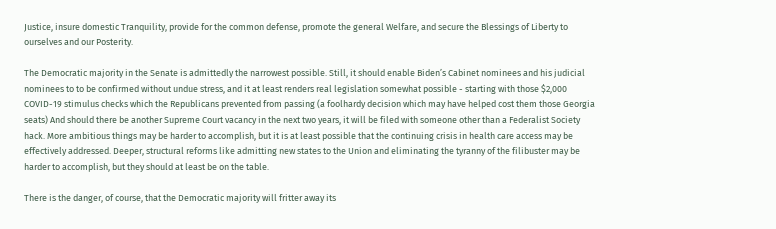Justice, insure domestic Tranquility, provide for the common defense, promote the general Welfare, and secure the Blessings of Liberty to ourselves and our Posterity.

The Democratic majority in the Senate is admittedly the narrowest possible. Still, it should enable Biden’s Cabinet nominees and his judicial nominees to to be confirmed without undue stress, and it at least renders real legislation somewhat possible - starting with those $2,000 COVID-19 stimulus checks which the Republicans prevented from passing (a foolhardy decision which may have helped cost them those Georgia seats) And should there be another Supreme Court vacancy in the next two years, it will be filed with someone other than a Federalist Society hack. More ambitious things may be harder to accomplish, but it is at least possible that the continuing crisis in health care access may be effectively addressed. Deeper, structural reforms like admitting new states to the Union and eliminating the tyranny of the filibuster may be harder to accomplish, but they should at least be on the table.

There is the danger, of course, that the Democratic majority will fritter away its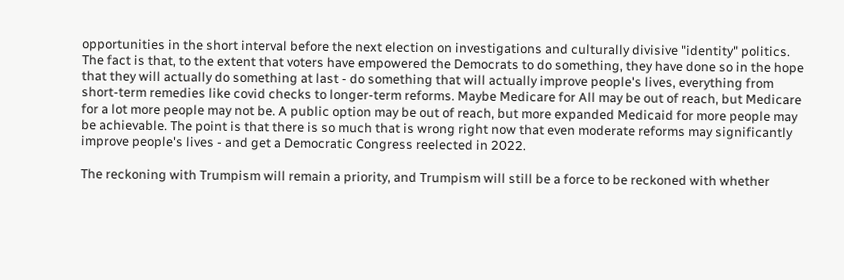opportunities in the short interval before the next election on investigations and culturally divisive "identity" politics. The fact is that, to the extent that voters have empowered the Democrats to do something, they have done so in the hope that they will actually do something at last - do something that will actually improve people's lives, everything from short-term remedies like covid checks to longer-term reforms. Maybe Medicare for All may be out of reach, but Medicare for a lot more people may not be. A public option may be out of reach, but more expanded Medicaid for more people may be achievable. The point is that there is so much that is wrong right now that even moderate reforms may significantly improve people's lives - and get a Democratic Congress reelected in 2022.

The reckoning with Trumpism will remain a priority, and Trumpism will still be a force to be reckoned with whether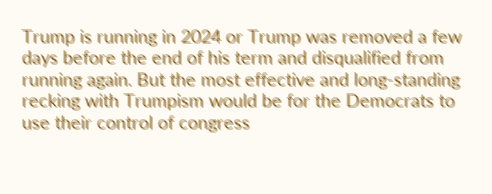Trump is running in 2024 or Trump was removed a few days before the end of his term and disqualified from running again. But the most effective and long-standing recking with Trumpism would be for the Democrats to use their control of congress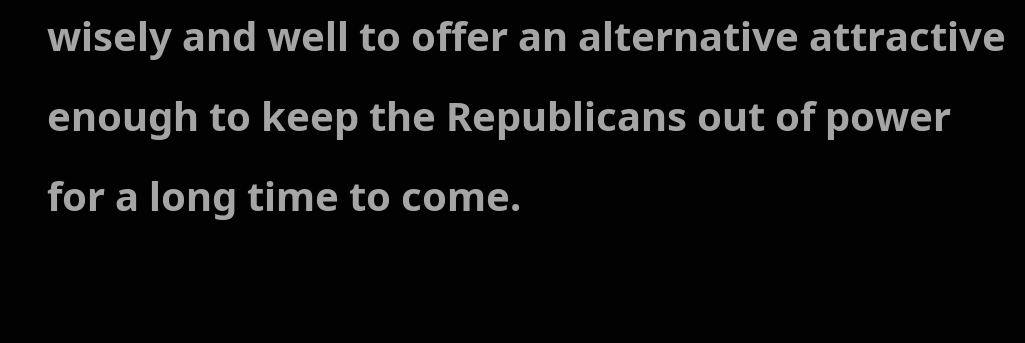wisely and well to offer an alternative attractive enough to keep the Republicans out of power for a long time to come.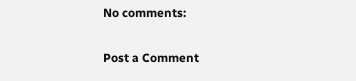No comments:

Post a Comment